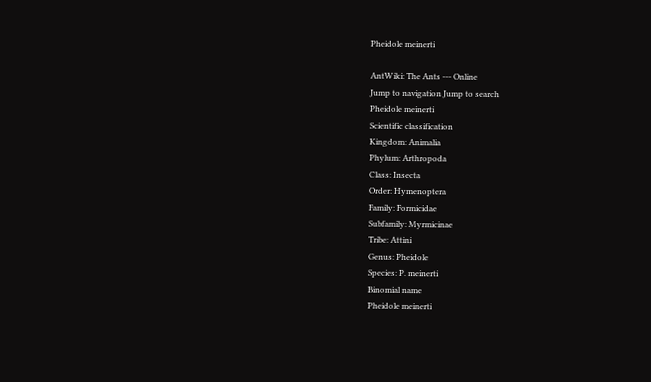Pheidole meinerti

AntWiki: The Ants --- Online
Jump to navigation Jump to search
Pheidole meinerti
Scientific classification
Kingdom: Animalia
Phylum: Arthropoda
Class: Insecta
Order: Hymenoptera
Family: Formicidae
Subfamily: Myrmicinae
Tribe: Attini
Genus: Pheidole
Species: P. meinerti
Binomial name
Pheidole meinerti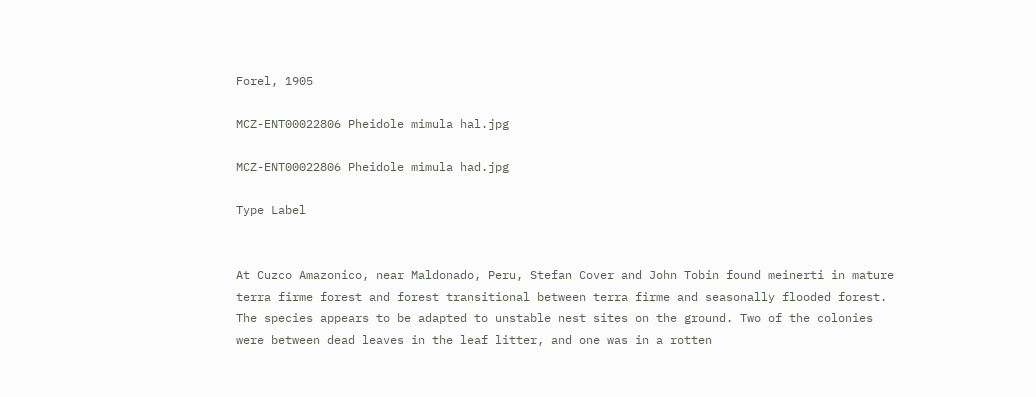Forel, 1905

MCZ-ENT00022806 Pheidole mimula hal.jpg

MCZ-ENT00022806 Pheidole mimula had.jpg

Type Label


At Cuzco Amazonico, near Maldonado, Peru, Stefan Cover and John Tobin found meinerti in mature terra firme forest and forest transitional between terra firme and seasonally flooded forest. The species appears to be adapted to unstable nest sites on the ground. Two of the colonies were between dead leaves in the leaf litter, and one was in a rotten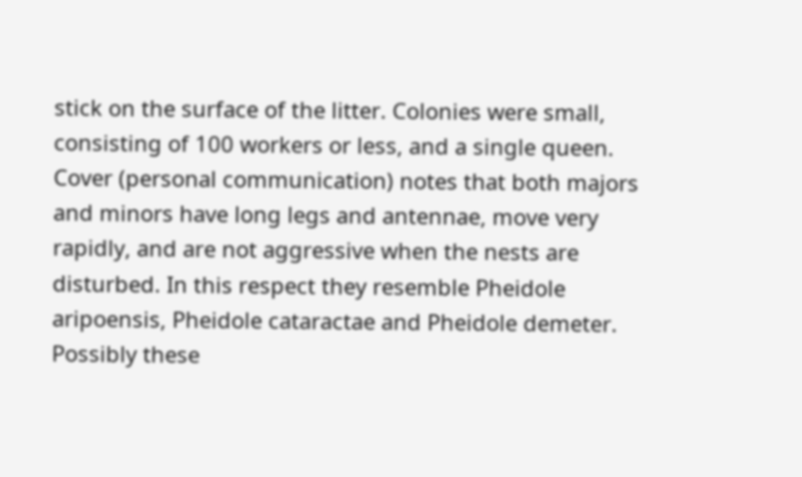stick on the surface of the litter. Colonies were small, consisting of 100 workers or less, and a single queen. Cover (personal communication) notes that both majors and minors have long legs and antennae, move very rapidly, and are not aggressive when the nests are disturbed. In this respect they resemble Pheidole aripoensis, Pheidole cataractae and Pheidole demeter. Possibly these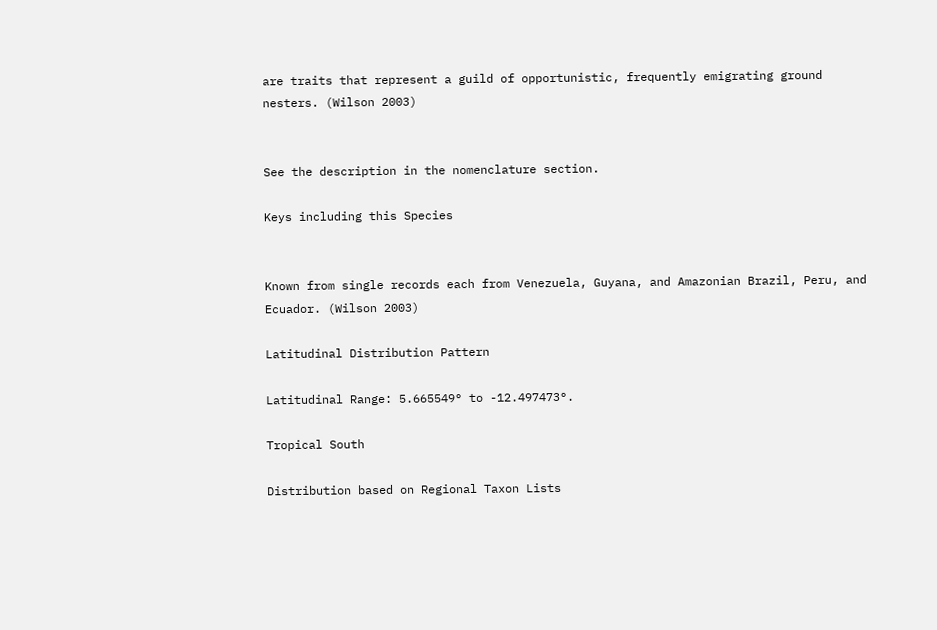are traits that represent a guild of opportunistic, frequently emigrating ground nesters. (Wilson 2003)


See the description in the nomenclature section.

Keys including this Species


Known from single records each from Venezuela, Guyana, and Amazonian Brazil, Peru, and Ecuador. (Wilson 2003)

Latitudinal Distribution Pattern

Latitudinal Range: 5.665549° to -12.497473°.

Tropical South

Distribution based on Regional Taxon Lists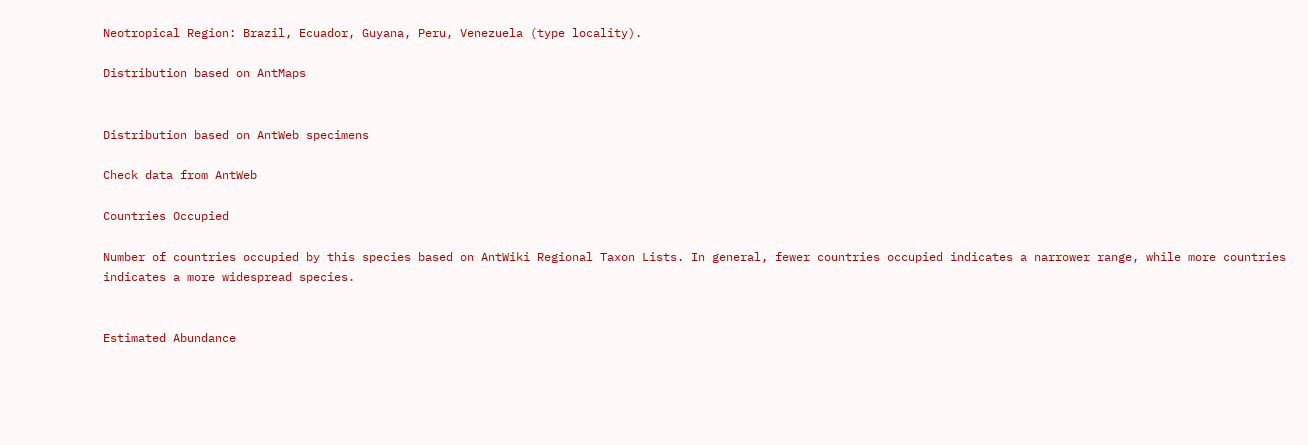Neotropical Region: Brazil, Ecuador, Guyana, Peru, Venezuela (type locality).

Distribution based on AntMaps


Distribution based on AntWeb specimens

Check data from AntWeb

Countries Occupied

Number of countries occupied by this species based on AntWiki Regional Taxon Lists. In general, fewer countries occupied indicates a narrower range, while more countries indicates a more widespread species.


Estimated Abundance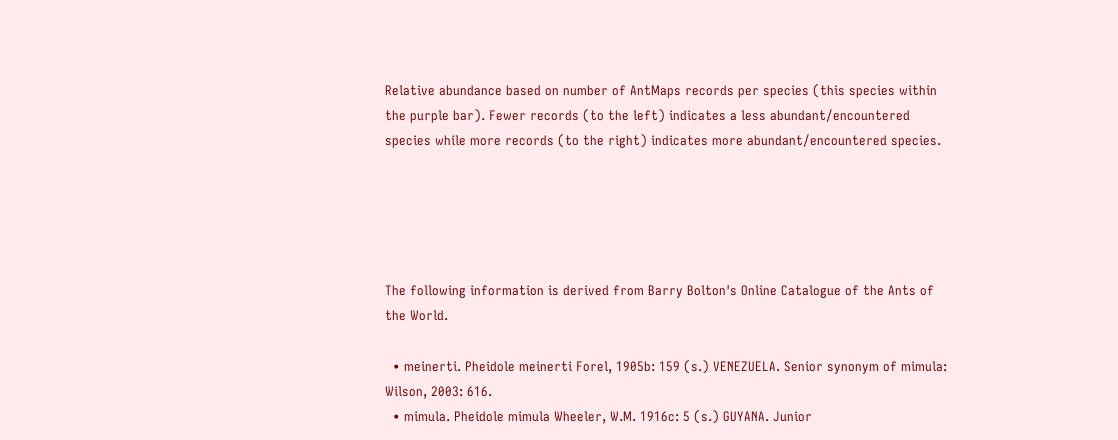Relative abundance based on number of AntMaps records per species (this species within the purple bar). Fewer records (to the left) indicates a less abundant/encountered species while more records (to the right) indicates more abundant/encountered species.





The following information is derived from Barry Bolton's Online Catalogue of the Ants of the World.

  • meinerti. Pheidole meinerti Forel, 1905b: 159 (s.) VENEZUELA. Senior synonym of mimula: Wilson, 2003: 616.
  • mimula. Pheidole mimula Wheeler, W.M. 1916c: 5 (s.) GUYANA. Junior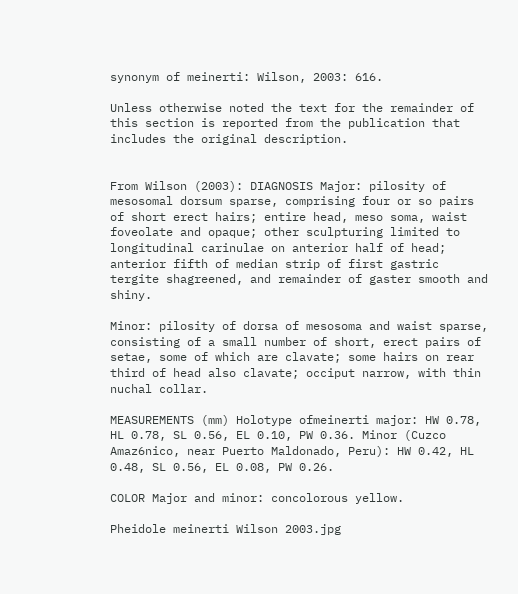synonym of meinerti: Wilson, 2003: 616.

Unless otherwise noted the text for the remainder of this section is reported from the publication that includes the original description.


From Wilson (2003): DIAGNOSIS Major: pilosity of mesosomal dorsum sparse, comprising four or so pairs of short erect hairs; entire head, meso soma, waist foveolate and opaque; other sculpturing limited to longitudinal carinulae on anterior half of head; anterior fifth of median strip of first gastric tergite shagreened, and remainder of gaster smooth and shiny.

Minor: pilosity of dorsa of mesosoma and waist sparse, consisting of a small number of short, erect pairs of setae, some of which are clavate; some hairs on rear third of head also clavate; occiput narrow, with thin nuchal collar.

MEASUREMENTS (mm) Holotype ofmeinerti major: HW 0.78, HL 0.78, SL 0.56, EL 0.10, PW 0.36. Minor (Cuzco Amaz6nico, near Puerto Maldonado, Peru): HW 0.42, HL 0.48, SL 0.56, EL 0.08, PW 0.26.

COLOR Major and minor: concolorous yellow.

Pheidole meinerti Wilson 2003.jpg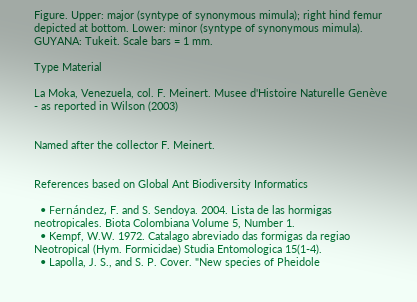Figure. Upper: major (syntype of synonymous mimula); right hind femur depicted at bottom. Lower: minor (syntype of synonymous mimula). GUYANA: Tukeit. Scale bars = 1 mm.

Type Material

La Moka, Venezuela, col. F. Meinert. Musee d'Histoire Naturelle Genève - as reported in Wilson (2003)


Named after the collector F. Meinert.


References based on Global Ant Biodiversity Informatics

  • Fernández, F. and S. Sendoya. 2004. Lista de las hormigas neotropicales. Biota Colombiana Volume 5, Number 1.
  • Kempf, W.W. 1972. Catalago abreviado das formigas da regiao Neotropical (Hym. Formicidae) Studia Entomologica 15(1-4).
  • Lapolla, J. S., and S. P. Cover. "New species of Pheidole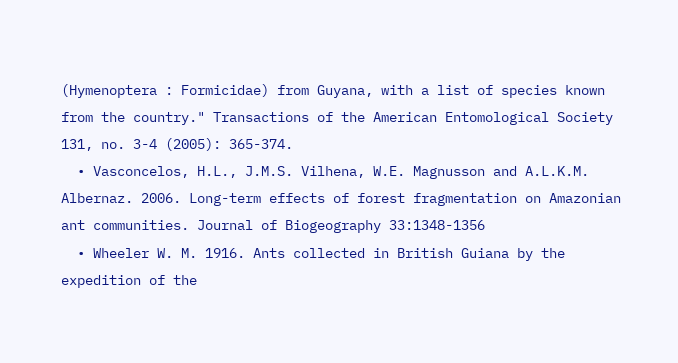(Hymenoptera : Formicidae) from Guyana, with a list of species known from the country." Transactions of the American Entomological Society 131, no. 3-4 (2005): 365-374.
  • Vasconcelos, H.L., J.M.S. Vilhena, W.E. Magnusson and A.L.K.M. Albernaz. 2006. Long-term effects of forest fragmentation on Amazonian ant communities. Journal of Biogeography 33:1348-1356
  • Wheeler W. M. 1916. Ants collected in British Guiana by the expedition of the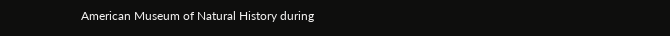American Museum of Natural History during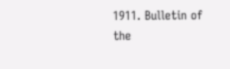1911. Bulletin of the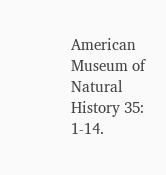American Museum of Natural History 35: 1-14.